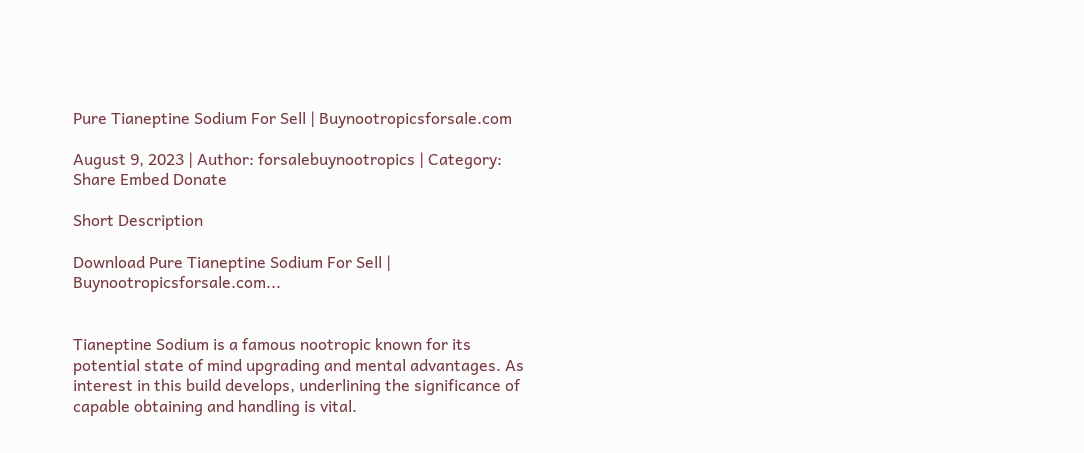Pure Tianeptine Sodium For Sell | Buynootropicsforsale.com

August 9, 2023 | Author: forsalebuynootropics | Category:
Share Embed Donate

Short Description

Download Pure Tianeptine Sodium For Sell | Buynootropicsforsale.com...


Tianeptine Sodium is a famous nootropic known for its potential state of mind upgrading and mental advantages. As interest in this build develops, underlining the significance of capable obtaining and handling is vital.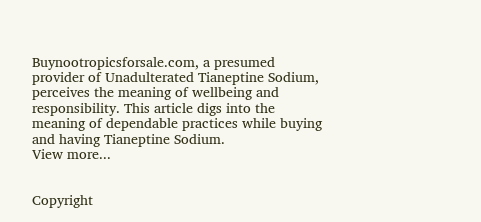Buynootropicsforsale.com, a presumed provider of Unadulterated Tianeptine Sodium, perceives the meaning of wellbeing and responsibility. This article digs into the meaning of dependable practices while buying and having Tianeptine Sodium.
View more...


Copyright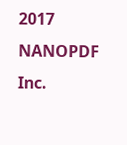2017 NANOPDF Inc.